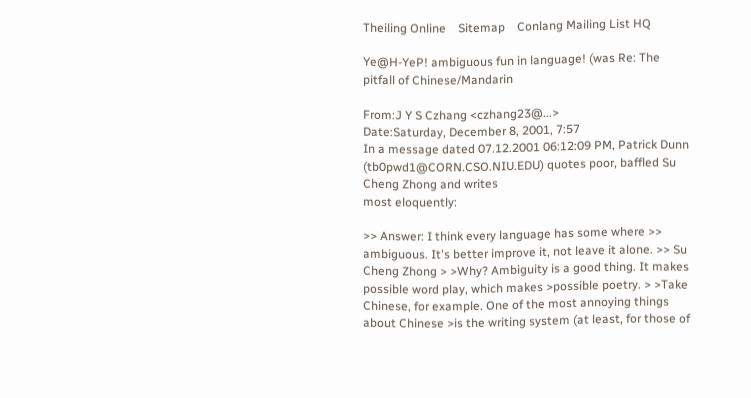Theiling Online    Sitemap    Conlang Mailing List HQ

Ye@H-YeP! ambiguous fun in language! (was Re: The pitfall of Chinese/Mandarin

From:J Y S Czhang <czhang23@...>
Date:Saturday, December 8, 2001, 7:57
In a message dated 07.12.2001 06:12:09 PM, Patrick Dunn
(tb0pwd1@CORN.CSO.NIU.EDU) quotes poor, baffled Su Cheng Zhong and writes
most eloquently:

>> Answer: I think every language has some where >> ambiguous. It's better improve it, not leave it alone. >> Su Cheng Zhong > >Why? Ambiguity is a good thing. It makes possible word play, which makes >possible poetry. > >Take Chinese, for example. One of the most annoying things about Chinese >is the writing system (at least, for those of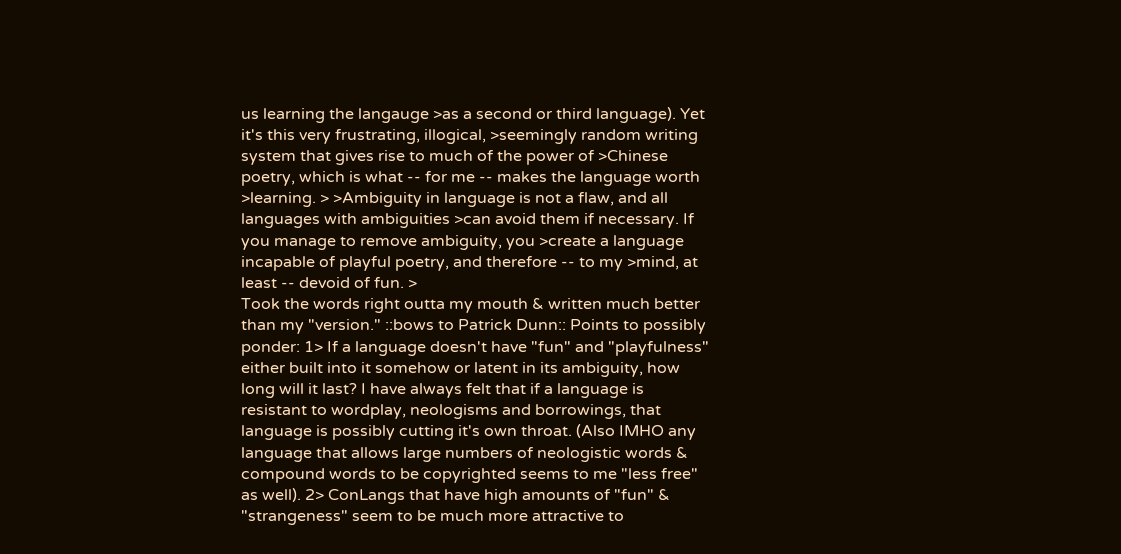us learning the langauge >as a second or third language). Yet it's this very frustrating, illogical, >seemingly random writing system that gives rise to much of the power of >Chinese poetry, which is what -- for me -- makes the language worth >learning. > >Ambiguity in language is not a flaw, and all languages with ambiguities >can avoid them if necessary. If you manage to remove ambiguity, you >create a language incapable of playful poetry, and therefore -- to my >mind, at least -- devoid of fun. >
Took the words right outta my mouth & written much better than my "version." ::bows to Patrick Dunn:: Points to possibly ponder: 1> If a language doesn't have "fun" and "playfulness" either built into it somehow or latent in its ambiguity, how long will it last? I have always felt that if a language is resistant to wordplay, neologisms and borrowings, that language is possibly cutting it's own throat. (Also IMHO any language that allows large numbers of neologistic words & compound words to be copyrighted seems to me "less free" as well). 2> ConLangs that have high amounts of "fun" & "strangeness" seem to be much more attractive to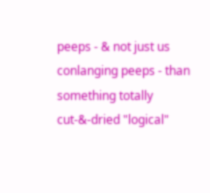peeps - & not just us conlanging peeps - than something totally cut-&-dried "logical"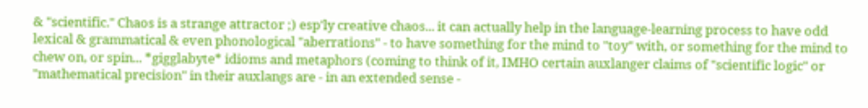& "scientific." Chaos is a strange attractor ;) esp'ly creative chaos... it can actually help in the language-learning process to have odd lexical & grammatical & even phonological "aberrations" - to have something for the mind to "toy" with, or something for the mind to chew on, or spin... *gigglabyte* idioms and metaphors (coming to think of it, IMHO certain auxlanger claims of "scientific logic" or "mathematical precision" in their auxlangs are - in an extended sense -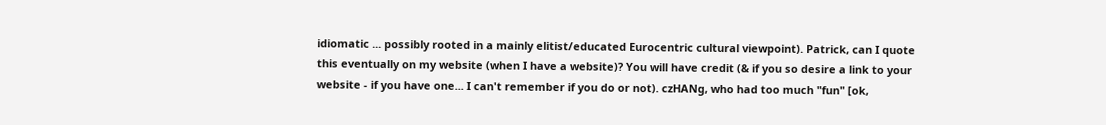idiomatic ... possibly rooted in a mainly elitist/educated Eurocentric cultural viewpoint). Patrick, can I quote this eventually on my website (when I have a website)? You will have credit (& if you so desire a link to your website - if you have one... I can't remember if you do or not). czHANg, who had too much "fun" [ok,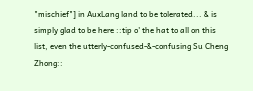"mischief"] in AuxLang land to be tolerated... & is simply glad to be here ::tip o' the hat to all on this list, even the utterly-confused-&-confusing Su Cheng Zhong::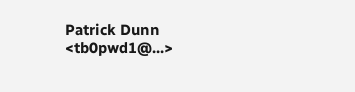Patrick Dunn <tb0pwd1@...>